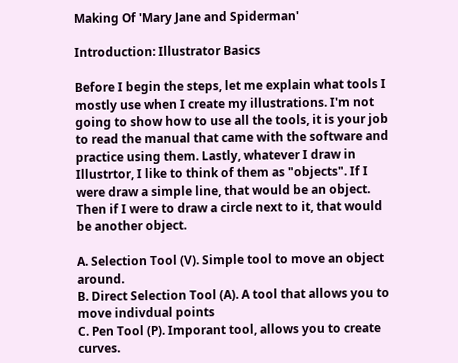Making Of 'Mary Jane and Spiderman'

Introduction: Illustrator Basics

Before I begin the steps, let me explain what tools I mostly use when I create my illustrations. I'm not going to show how to use all the tools, it is your job to read the manual that came with the software and practice using them. Lastly, whatever I draw in Illustrtor, I like to think of them as "objects". If I were draw a simple line, that would be an object. Then if I were to draw a circle next to it, that would be another object.

A. Selection Tool (V). Simple tool to move an object around.
B. Direct Selection Tool (A). A tool that allows you to move indivdual points
C. Pen Tool (P). Imporant tool, allows you to create curves.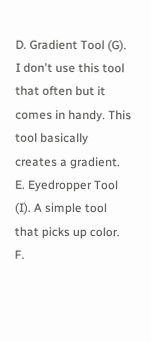D. Gradient Tool (G). I don't use this tool that often but it comes in handy. This tool basically creates a gradient.
E. Eyedropper Tool (I). A simple tool that picks up color.
F.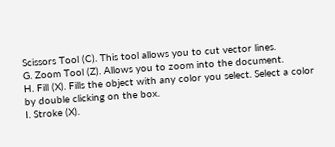Scissors Tool (C). This tool allows you to cut vector lines.
G. Zoom Tool (Z). Allows you to zoom into the document.
H. Fill (X). Fills the object with any color you select. Select a color by double clicking on the box.
I. Stroke (X).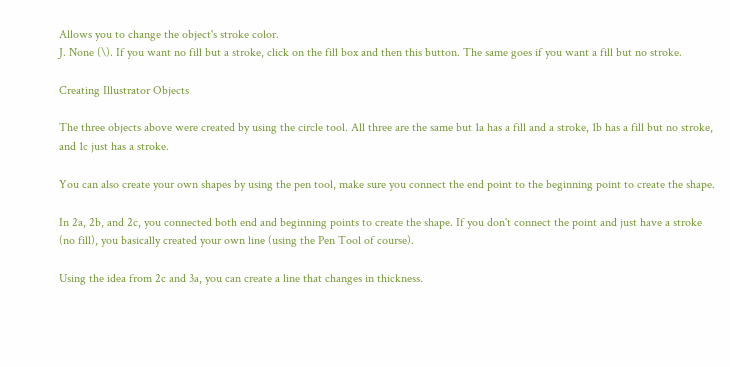Allows you to change the object's stroke color.
J. None (\). If you want no fill but a stroke, click on the fill box and then this button. The same goes if you want a fill but no stroke.

Creating Illustrator Objects

The three objects above were created by using the circle tool. All three are the same but 1a has a fill and a stroke, 1b has a fill but no stroke, and 1c just has a stroke.

You can also create your own shapes by using the pen tool, make sure you connect the end point to the beginning point to create the shape.

In 2a, 2b, and 2c, you connected both end and beginning points to create the shape. If you don't connect the point and just have a stroke (no fill), you basically created your own line (using the Pen Tool of course).

Using the idea from 2c and 3a, you can create a line that changes in thickness.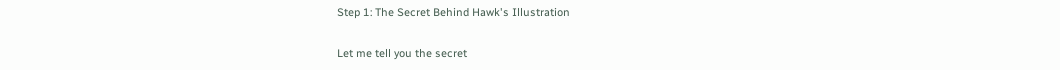Step 1: The Secret Behind Hawk's Illustration

Let me tell you the secret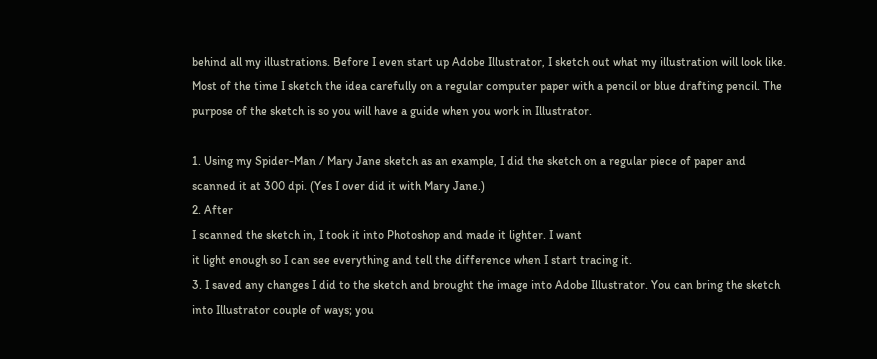behind all my illustrations. Before I even start up Adobe Illustrator, I sketch out what my illustration will look like. Most of the time I sketch the idea carefully on a regular computer paper with a pencil or blue drafting pencil. The purpose of the sketch is so you will have a guide when you work in Illustrator.

1. Using my Spider-Man / Mary Jane sketch as an example, I did the sketch on a regular piece of paper and scanned it at 300 dpi. (Yes I over did it with Mary Jane.)
2. After
I scanned the sketch in, I took it into Photoshop and made it lighter. I want
it light enough so I can see everything and tell the difference when I start tracing it.
3. I saved any changes I did to the sketch and brought the image into Adobe Illustrator. You can bring the sketch into Illustrator couple of ways; you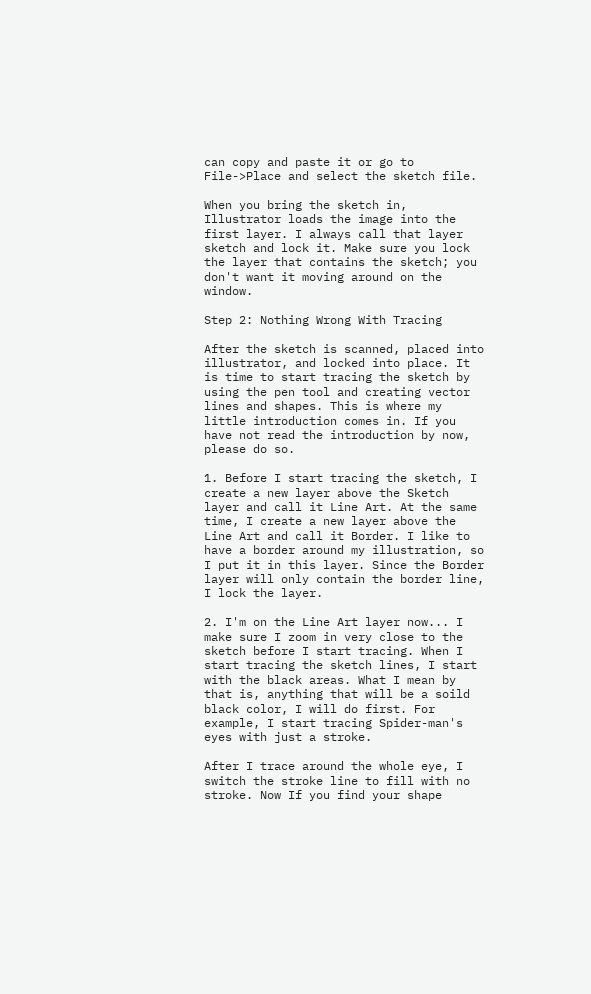can copy and paste it or go to File->Place and select the sketch file.

When you bring the sketch in, Illustrator loads the image into the first layer. I always call that layer sketch and lock it. Make sure you lock the layer that contains the sketch; you don't want it moving around on the window.

Step 2: Nothing Wrong With Tracing

After the sketch is scanned, placed into illustrator, and locked into place. It is time to start tracing the sketch by using the pen tool and creating vector lines and shapes. This is where my little introduction comes in. If you have not read the introduction by now, please do so.

1. Before I start tracing the sketch, I create a new layer above the Sketch layer and call it Line Art. At the same time, I create a new layer above the Line Art and call it Border. I like to have a border around my illustration, so I put it in this layer. Since the Border layer will only contain the border line, I lock the layer.

2. I'm on the Line Art layer now... I make sure I zoom in very close to the sketch before I start tracing. When I start tracing the sketch lines, I start with the black areas. What I mean by that is, anything that will be a soild black color, I will do first. For example, I start tracing Spider-man's eyes with just a stroke.

After I trace around the whole eye, I switch the stroke line to fill with no stroke. Now If you find your shape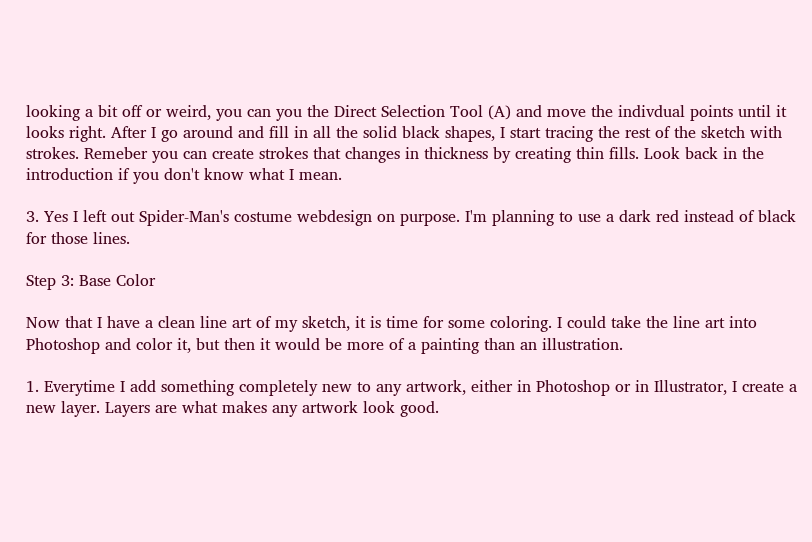looking a bit off or weird, you can you the Direct Selection Tool (A) and move the indivdual points until it looks right. After I go around and fill in all the solid black shapes, I start tracing the rest of the sketch with strokes. Remeber you can create strokes that changes in thickness by creating thin fills. Look back in the introduction if you don't know what I mean.

3. Yes I left out Spider-Man's costume webdesign on purpose. I'm planning to use a dark red instead of black for those lines.

Step 3: Base Color

Now that I have a clean line art of my sketch, it is time for some coloring. I could take the line art into Photoshop and color it, but then it would be more of a painting than an illustration.

1. Everytime I add something completely new to any artwork, either in Photoshop or in Illustrator, I create a new layer. Layers are what makes any artwork look good.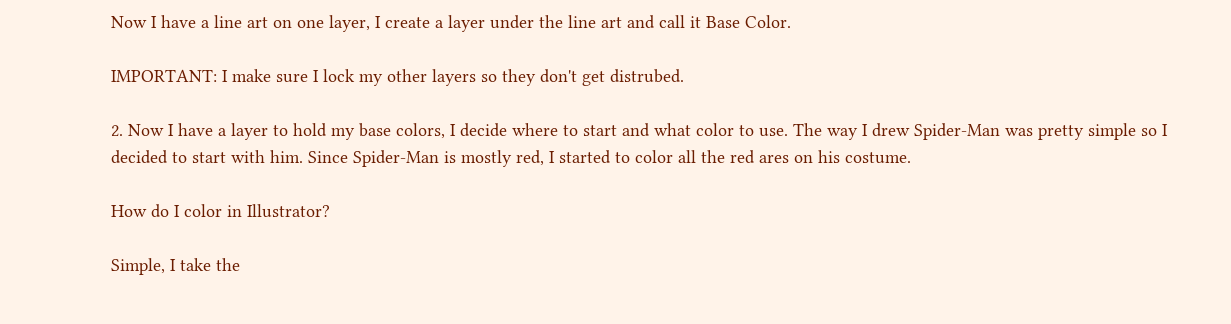Now I have a line art on one layer, I create a layer under the line art and call it Base Color.

IMPORTANT: I make sure I lock my other layers so they don't get distrubed.

2. Now I have a layer to hold my base colors, I decide where to start and what color to use. The way I drew Spider-Man was pretty simple so I decided to start with him. Since Spider-Man is mostly red, I started to color all the red ares on his costume.

How do I color in Illustrator?

Simple, I take the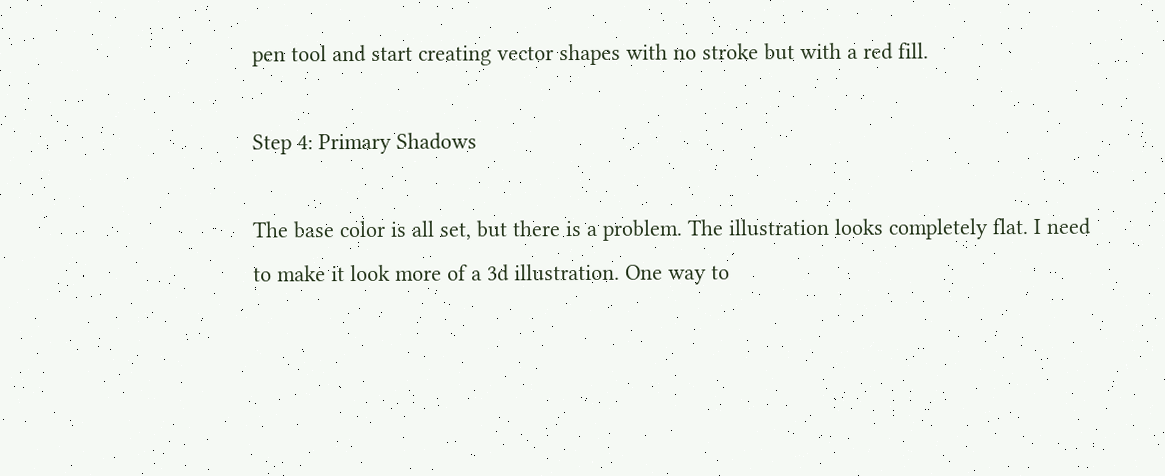pen tool and start creating vector shapes with no stroke but with a red fill.

Step 4: Primary Shadows

The base color is all set, but there is a problem. The illustration looks completely flat. I need to make it look more of a 3d illustration. One way to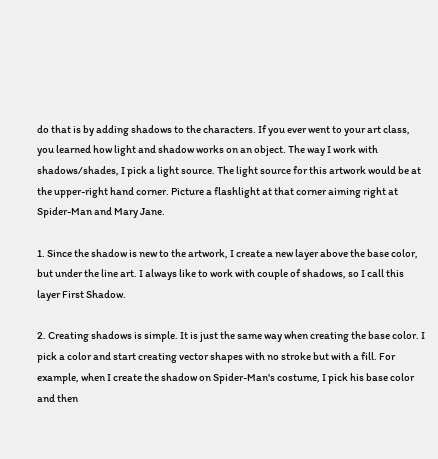do that is by adding shadows to the characters. If you ever went to your art class, you learned how light and shadow works on an object. The way I work with shadows/shades, I pick a light source. The light source for this artwork would be at the upper-right hand corner. Picture a flashlight at that corner aiming right at Spider-Man and Mary Jane.

1. Since the shadow is new to the artwork, I create a new layer above the base color, but under the line art. I always like to work with couple of shadows, so I call this layer First Shadow.

2. Creating shadows is simple. It is just the same way when creating the base color. I pick a color and start creating vector shapes with no stroke but with a fill. For example, when I create the shadow on Spider-Man's costume, I pick his base color and then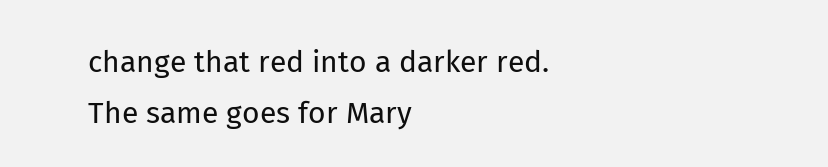change that red into a darker red. The same goes for Mary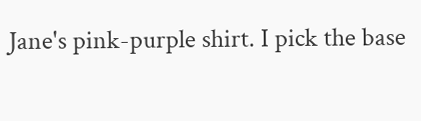Jane's pink-purple shirt. I pick the base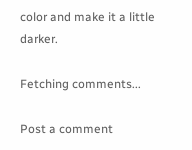color and make it a little darker.

Fetching comments...

Post a comment